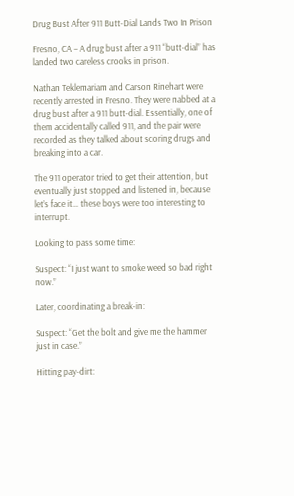Drug Bust After 911 Butt-Dial Lands Two In Prison

Fresno, CA – A drug bust after a 911 “butt-dial” has landed two careless crooks in prison.

Nathan Teklemariam and Carson Rinehart were recently arrested in Fresno. They were nabbed at a drug bust after a 911 butt-dial. Essentially, one of them accidentally called 911, and the pair were recorded as they talked about scoring drugs and breaking into a car.

The 911 operator tried to get their attention, but eventually just stopped and listened in, because let’s face it… these boys were too interesting to interrupt.

Looking to pass some time:

Suspect: “I just want to smoke weed so bad right now.”

Later, coordinating a break-in:

Suspect: “Get the bolt and give me the hammer just in case.”

Hitting pay-dirt: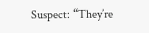Suspect: “They’re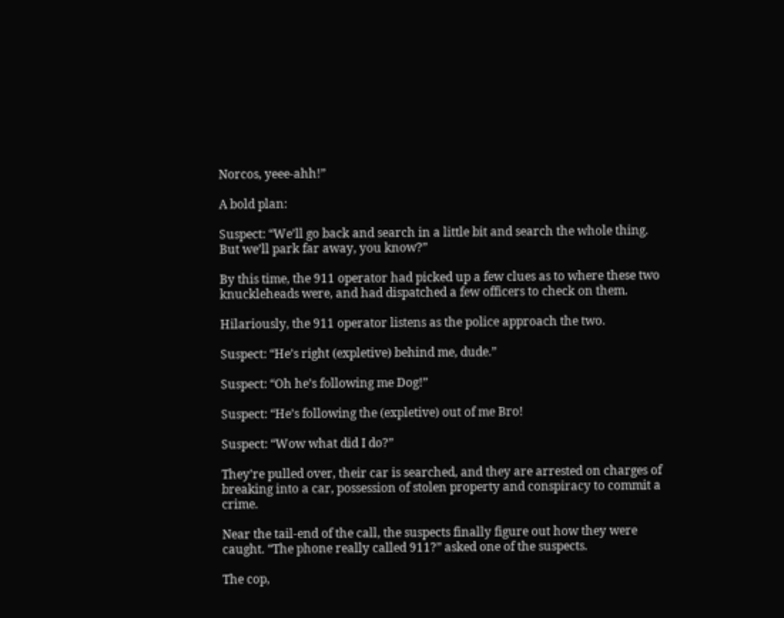Norcos, yeee-ahh!”

A bold plan:

Suspect: “We’ll go back and search in a little bit and search the whole thing. But we’ll park far away, you know?”

By this time, the 911 operator had picked up a few clues as to where these two knuckleheads were, and had dispatched a few officers to check on them.

Hilariously, the 911 operator listens as the police approach the two.

Suspect: “He’s right (expletive) behind me, dude.”

Suspect: “Oh he’s following me Dog!”

Suspect: “He’s following the (expletive) out of me Bro!

Suspect: “Wow what did I do?”

They’re pulled over, their car is searched, and they are arrested on charges of breaking into a car, possession of stolen property and conspiracy to commit a crime.

Near the tail-end of the call, the suspects finally figure out how they were caught. “The phone really called 911?” asked one of the suspects.

The cop,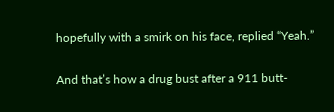hopefully with a smirk on his face, replied “Yeah.”

And that’s how a drug bust after a 911 butt-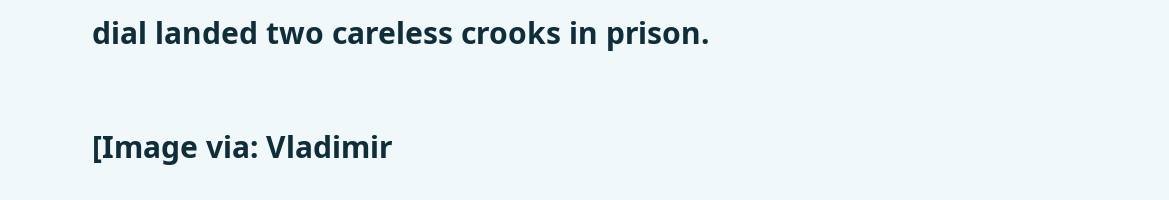dial landed two careless crooks in prison.

[Image via: Vladimir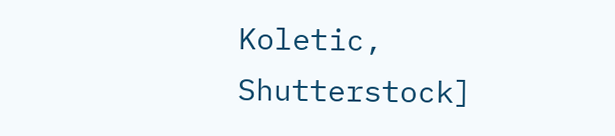Koletic, Shutterstock]